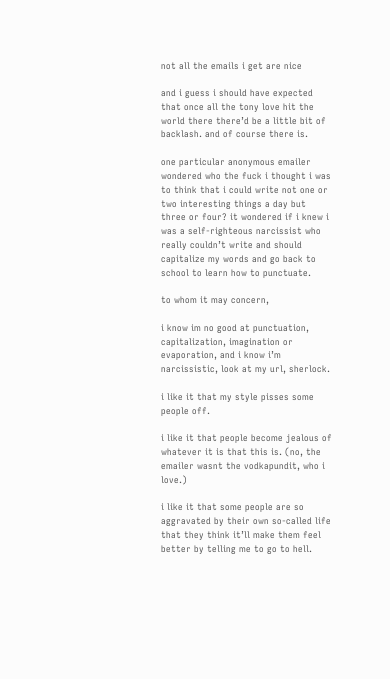not all the emails i get are nice

and i guess i should have expected that once all the tony love hit the world there there’d be a little bit of backlash. and of course there is.

one particular anonymous emailer wondered who the fuck i thought i was to think that i could write not one or two interesting things a day but three or four? it wondered if i knew i was a self-righteous narcissist who really couldn’t write and should capitalize my words and go back to school to learn how to punctuate.

to whom it may concern,

i know im no good at punctuation, capitalization, imagination or evaporation, and i know i’m narcissistic, look at my url, sherlock.

i like it that my style pisses some people off.

i like it that people become jealous of whatever it is that this is. (no, the emailer wasnt the vodkapundit, who i love.)

i like it that some people are so aggravated by their own so-called life that they think it’ll make them feel better by telling me to go to hell.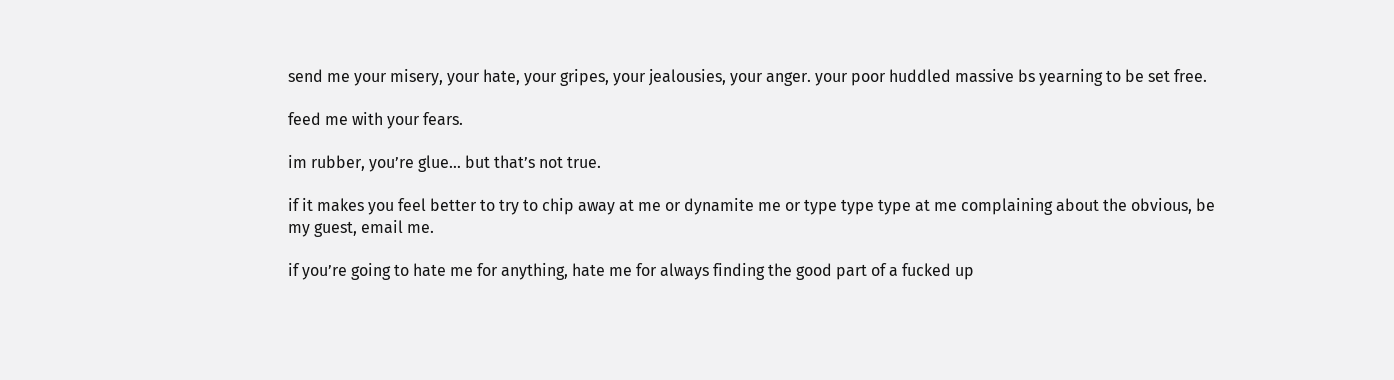send me your misery, your hate, your gripes, your jealousies, your anger. your poor huddled massive bs yearning to be set free.

feed me with your fears.

im rubber, you’re glue… but that’s not true.

if it makes you feel better to try to chip away at me or dynamite me or type type type at me complaining about the obvious, be my guest, email me.

if you’re going to hate me for anything, hate me for always finding the good part of a fucked up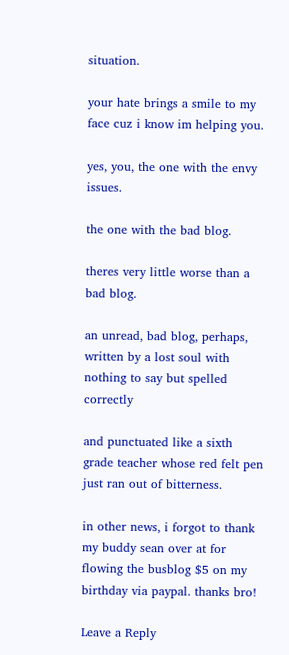situation.

your hate brings a smile to my face cuz i know im helping you.

yes, you, the one with the envy issues.

the one with the bad blog.

theres very little worse than a bad blog.

an unread, bad blog, perhaps, written by a lost soul with nothing to say but spelled correctly

and punctuated like a sixth grade teacher whose red felt pen just ran out of bitterness.

in other news, i forgot to thank my buddy sean over at for flowing the busblog $5 on my birthday via paypal. thanks bro!

Leave a Reply